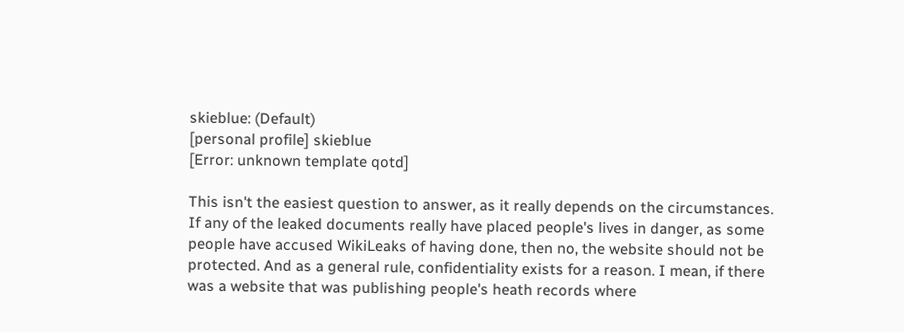skieblue: (Default)
[personal profile] skieblue
[Error: unknown template qotd]

This isn't the easiest question to answer, as it really depends on the circumstances. If any of the leaked documents really have placed people's lives in danger, as some people have accused WikiLeaks of having done, then no, the website should not be protected. And as a general rule, confidentiality exists for a reason. I mean, if there was a website that was publishing people's heath records where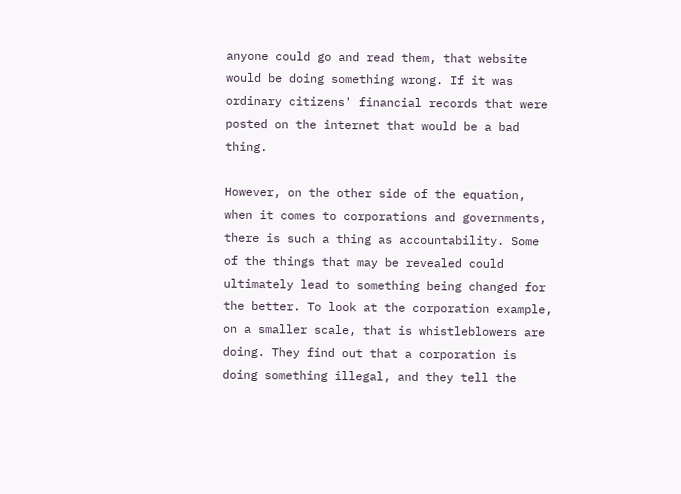anyone could go and read them, that website would be doing something wrong. If it was ordinary citizens' financial records that were posted on the internet that would be a bad thing.

However, on the other side of the equation, when it comes to corporations and governments, there is such a thing as accountability. Some of the things that may be revealed could ultimately lead to something being changed for the better. To look at the corporation example, on a smaller scale, that is whistleblowers are doing. They find out that a corporation is doing something illegal, and they tell the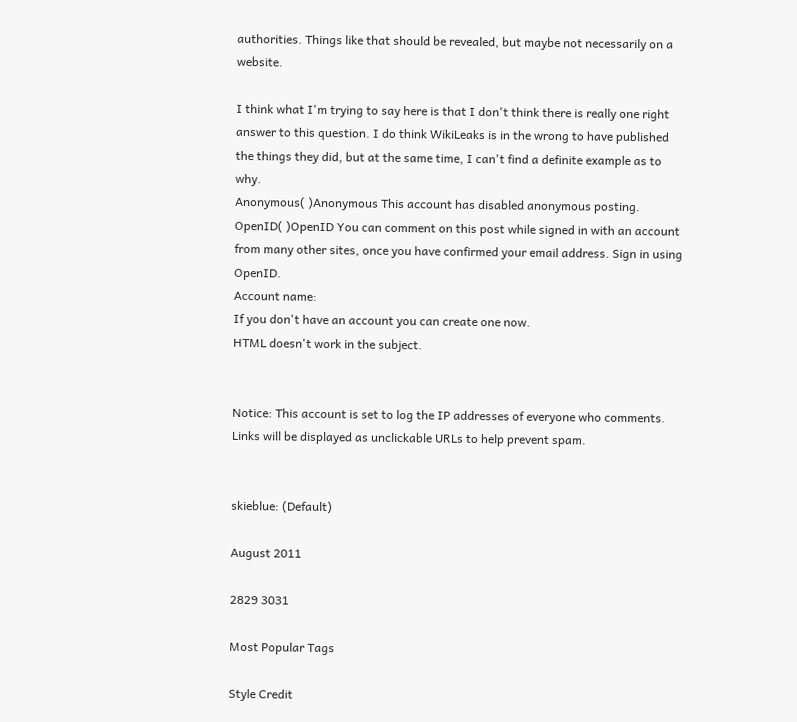authorities. Things like that should be revealed, but maybe not necessarily on a website.

I think what I'm trying to say here is that I don't think there is really one right answer to this question. I do think WikiLeaks is in the wrong to have published the things they did, but at the same time, I can't find a definite example as to why.
Anonymous( )Anonymous This account has disabled anonymous posting.
OpenID( )OpenID You can comment on this post while signed in with an account from many other sites, once you have confirmed your email address. Sign in using OpenID.
Account name:
If you don't have an account you can create one now.
HTML doesn't work in the subject.


Notice: This account is set to log the IP addresses of everyone who comments.
Links will be displayed as unclickable URLs to help prevent spam.


skieblue: (Default)

August 2011

2829 3031

Most Popular Tags

Style Credit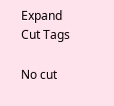Expand Cut Tags

No cut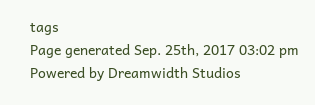tags
Page generated Sep. 25th, 2017 03:02 pm
Powered by Dreamwidth Studios